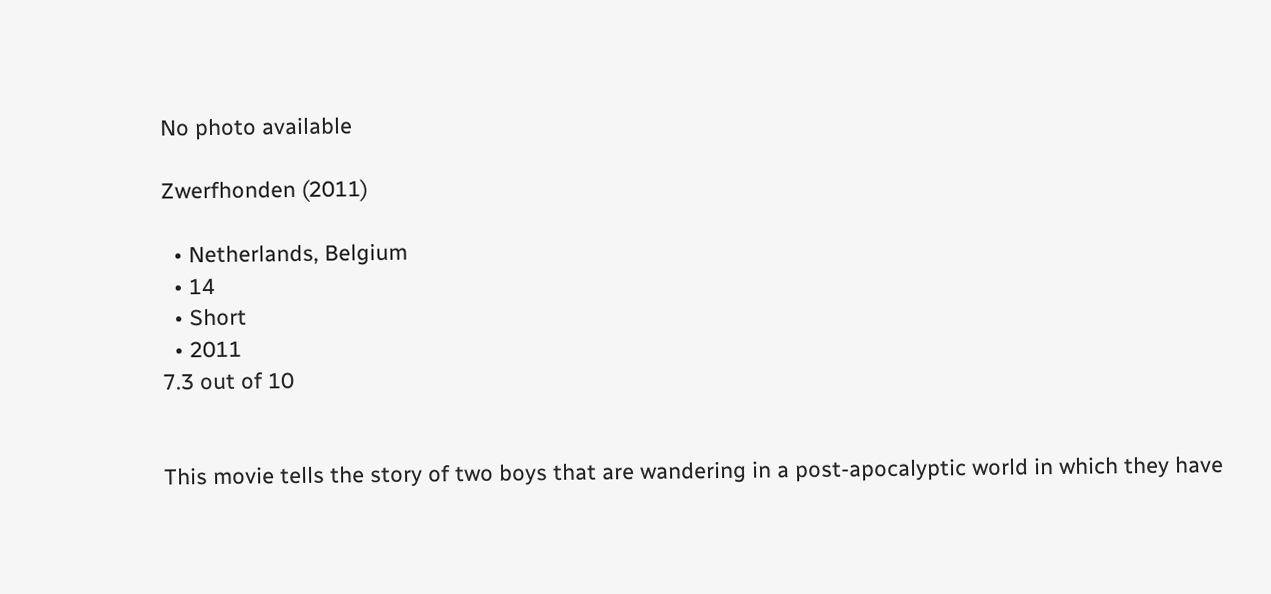No photo available

Zwerfhonden (2011)

  • Netherlands, Belgium
  • 14
  • Short
  • 2011
7.3 out of 10


This movie tells the story of two boys that are wandering in a post-apocalyptic world in which they have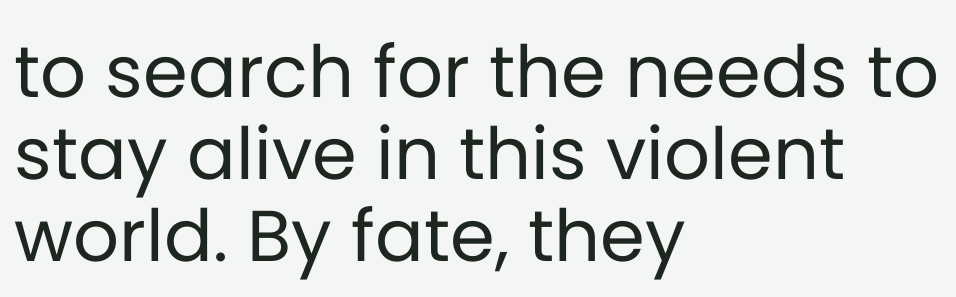to search for the needs to stay alive in this violent world. By fate, they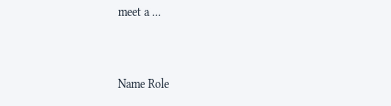meet a ...


Name Role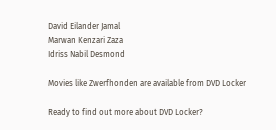David Eilander Jamal
Marwan Kenzari Zaza
Idriss Nabil Desmond

Movies like Zwerfhonden are available from DVD Locker

Ready to find out more about DVD Locker?